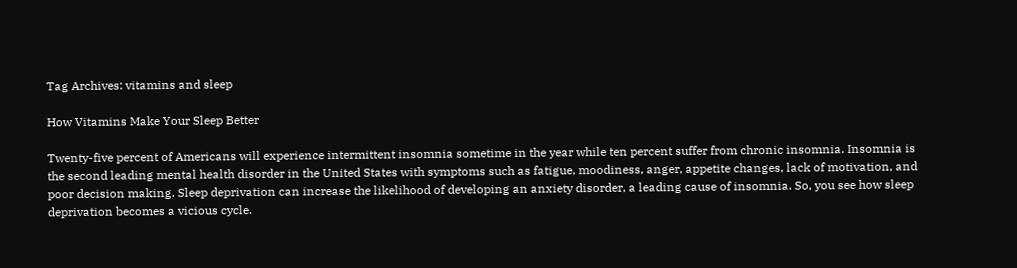Tag Archives: vitamins and sleep

How Vitamins Make Your Sleep Better

Twenty-five percent of Americans will experience intermittent insomnia sometime in the year while ten percent suffer from chronic insomnia. Insomnia is the second leading mental health disorder in the United States with symptoms such as fatigue, moodiness, anger, appetite changes, lack of motivation, and poor decision making. Sleep deprivation can increase the likelihood of developing an anxiety disorder, a leading cause of insomnia. So, you see how sleep deprivation becomes a vicious cycle.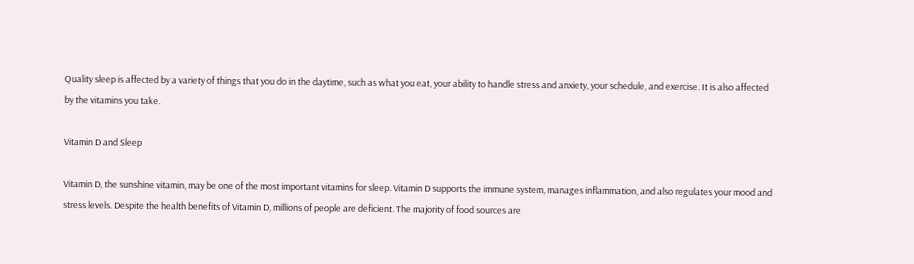Quality sleep is affected by a variety of things that you do in the daytime, such as what you eat, your ability to handle stress and anxiety, your schedule, and exercise. It is also affected by the vitamins you take.

Vitamin D and Sleep

Vitamin D, the sunshine vitamin, may be one of the most important vitamins for sleep. Vitamin D supports the immune system, manages inflammation, and also regulates your mood and stress levels. Despite the health benefits of Vitamin D, millions of people are deficient. The majority of food sources are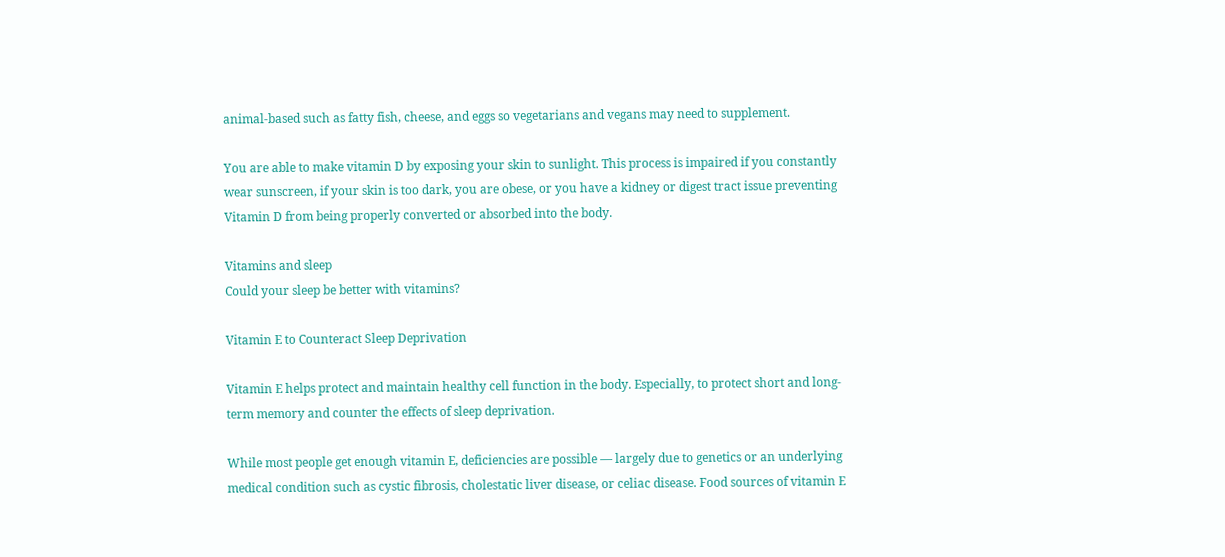animal-based such as fatty fish, cheese, and eggs so vegetarians and vegans may need to supplement.

You are able to make vitamin D by exposing your skin to sunlight. This process is impaired if you constantly wear sunscreen, if your skin is too dark, you are obese, or you have a kidney or digest tract issue preventing Vitamin D from being properly converted or absorbed into the body.

Vitamins and sleep
Could your sleep be better with vitamins?

Vitamin E to Counteract Sleep Deprivation

Vitamin E helps protect and maintain healthy cell function in the body. Especially, to protect short and long-term memory and counter the effects of sleep deprivation.

While most people get enough vitamin E, deficiencies are possible — largely due to genetics or an underlying medical condition such as cystic fibrosis, cholestatic liver disease, or celiac disease. Food sources of vitamin E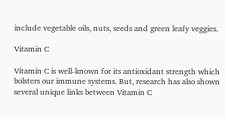include vegetable oils, nuts, seeds and green leafy veggies.

Vitamin C

Vitamin C is well-known for its antioxidant strength which bolsters our immune systems. But, research has also shown several unique links between Vitamin C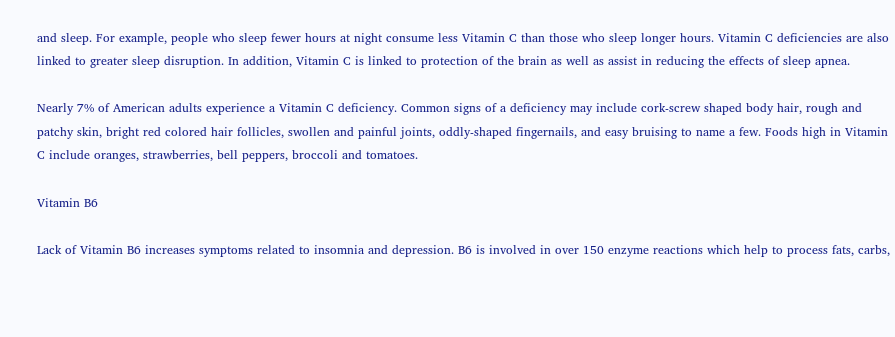and sleep. For example, people who sleep fewer hours at night consume less Vitamin C than those who sleep longer hours. Vitamin C deficiencies are also linked to greater sleep disruption. In addition, Vitamin C is linked to protection of the brain as well as assist in reducing the effects of sleep apnea.

Nearly 7% of American adults experience a Vitamin C deficiency. Common signs of a deficiency may include cork-screw shaped body hair, rough and patchy skin, bright red colored hair follicles, swollen and painful joints, oddly-shaped fingernails, and easy bruising to name a few. Foods high in Vitamin C include oranges, strawberries, bell peppers, broccoli and tomatoes.

Vitamin B6

Lack of Vitamin B6 increases symptoms related to insomnia and depression. B6 is involved in over 150 enzyme reactions which help to process fats, carbs,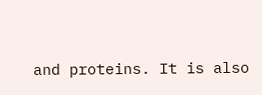and proteins. It is also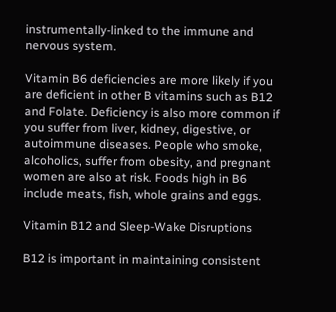instrumentally-linked to the immune and nervous system.

Vitamin B6 deficiencies are more likely if you are deficient in other B vitamins such as B12 and Folate. Deficiency is also more common if you suffer from liver, kidney, digestive, or autoimmune diseases. People who smoke, alcoholics, suffer from obesity, and pregnant women are also at risk. Foods high in B6 include meats, fish, whole grains and eggs.

Vitamin B12 and Sleep-Wake Disruptions

B12 is important in maintaining consistent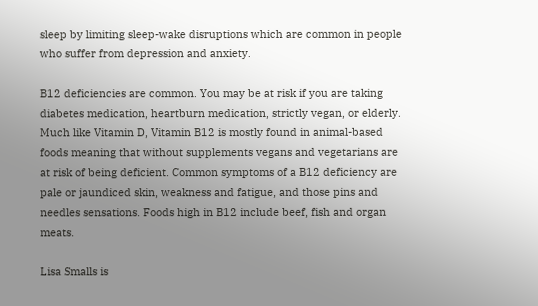sleep by limiting sleep-wake disruptions which are common in people who suffer from depression and anxiety.

B12 deficiencies are common. You may be at risk if you are taking diabetes medication, heartburn medication, strictly vegan, or elderly. Much like Vitamin D, Vitamin B12 is mostly found in animal-based foods meaning that without supplements vegans and vegetarians are at risk of being deficient. Common symptoms of a B12 deficiency are pale or jaundiced skin, weakness and fatigue, and those pins and needles sensations. Foods high in B12 include beef, fish and organ meats.

Lisa Smalls is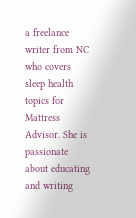a freelance writer from NC who covers sleep health topics for Mattress Advisor. She is passionate about educating and writing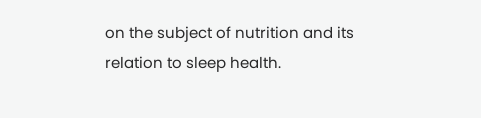on the subject of nutrition and its relation to sleep health.